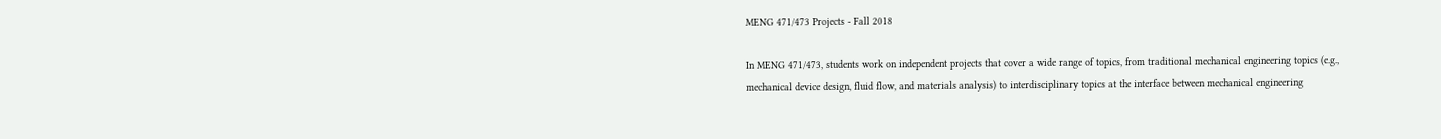MENG 471/473 Projects - Fall 2018

In MENG 471/473, students work on independent projects that cover a wide range of topics, from traditional mechanical engineering topics (e.g., mechanical device design, fluid flow, and materials analysis) to interdisciplinary topics at the interface between mechanical engineering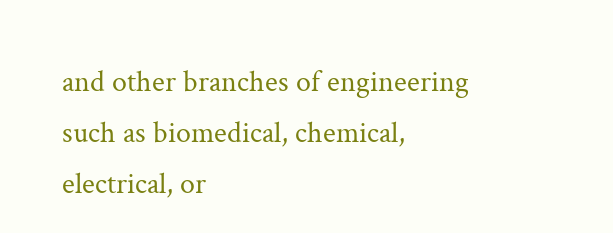and other branches of engineering such as biomedical, chemical, electrical, or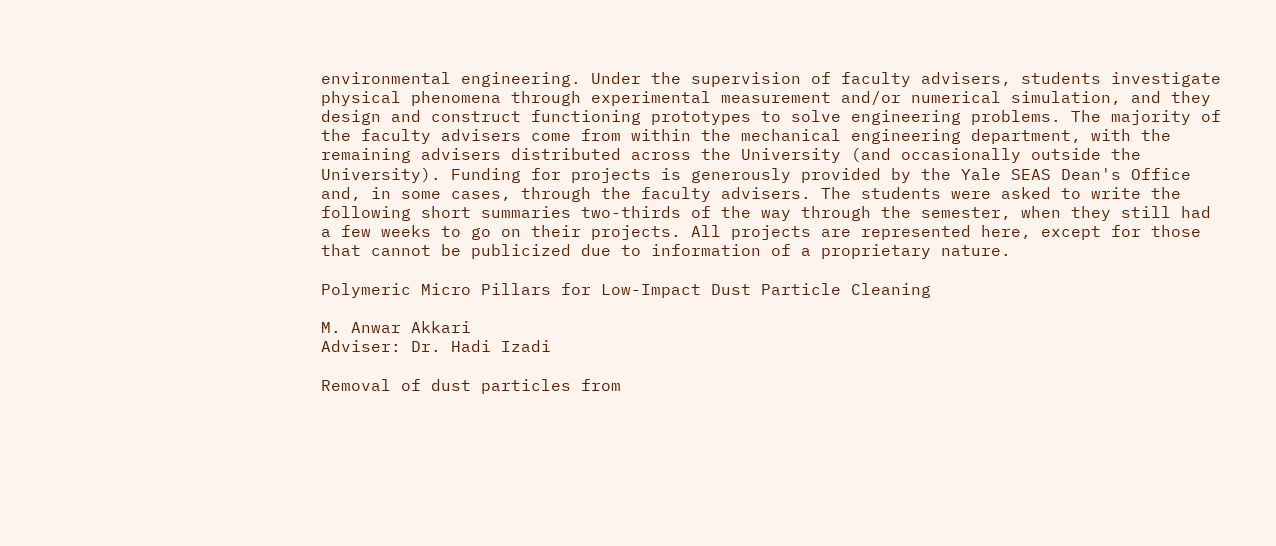environmental engineering. Under the supervision of faculty advisers, students investigate physical phenomena through experimental measurement and/or numerical simulation, and they design and construct functioning prototypes to solve engineering problems. The majority of the faculty advisers come from within the mechanical engineering department, with the remaining advisers distributed across the University (and occasionally outside the University). Funding for projects is generously provided by the Yale SEAS Dean's Office and, in some cases, through the faculty advisers. The students were asked to write the following short summaries two-thirds of the way through the semester, when they still had a few weeks to go on their projects. All projects are represented here, except for those that cannot be publicized due to information of a proprietary nature.

Polymeric Micro Pillars for Low-Impact Dust Particle Cleaning

M. Anwar Akkari
Adviser: Dr. Hadi Izadi

Removal of dust particles from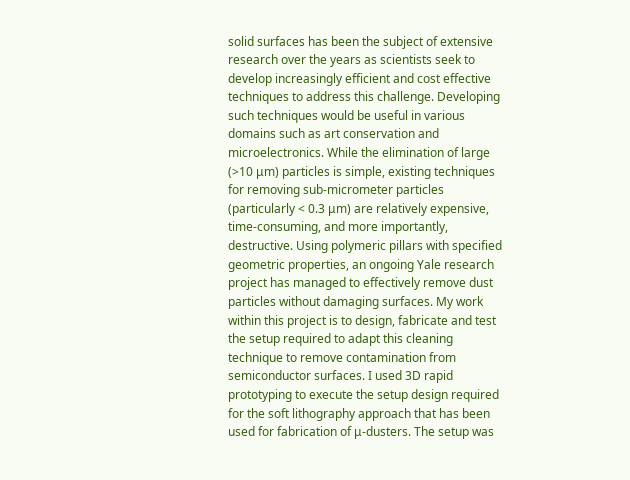solid surfaces has been the subject of extensive research over the years as scientists seek to develop increasingly efficient and cost effective techniques to address this challenge. Developing such techniques would be useful in various domains such as art conservation and microelectronics. While the elimination of large (>10 μm) particles is simple, existing techniques for removing sub-micrometer particles (particularly < 0.3 μm) are relatively expensive, time-consuming, and more importantly, destructive. Using polymeric pillars with specified geometric properties, an ongoing Yale research project has managed to effectively remove dust particles without damaging surfaces. My work within this project is to design, fabricate and test the setup required to adapt this cleaning technique to remove contamination from semiconductor surfaces. I used 3D rapid prototyping to execute the setup design required for the soft lithography approach that has been used for fabrication of μ-dusters. The setup was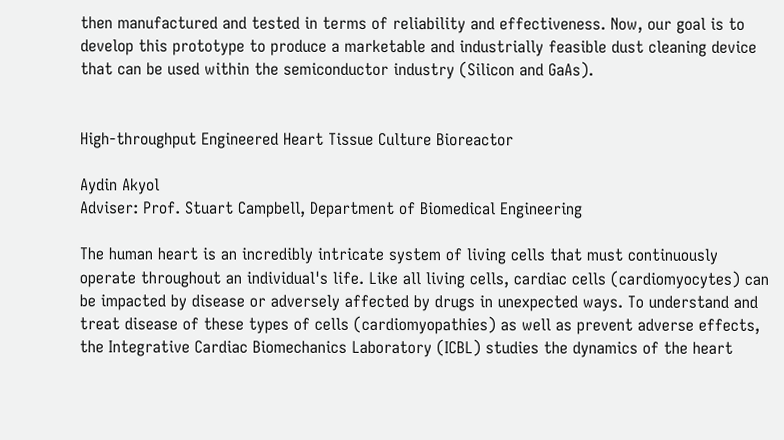then manufactured and tested in terms of reliability and effectiveness. Now, our goal is to develop this prototype to produce a marketable and industrially feasible dust cleaning device that can be used within the semiconductor industry (Silicon and GaAs).


High-throughput Engineered Heart Tissue Culture Bioreactor

Aydin Akyol
Adviser: Prof. Stuart Campbell, Department of Biomedical Engineering

The human heart is an incredibly intricate system of living cells that must continuously operate throughout an individual's life. Like all living cells, cardiac cells (cardiomyocytes) can be impacted by disease or adversely affected by drugs in unexpected ways. To understand and treat disease of these types of cells (cardiomyopathies) as well as prevent adverse effects, the Integrative Cardiac Biomechanics Laboratory (ICBL) studies the dynamics of the heart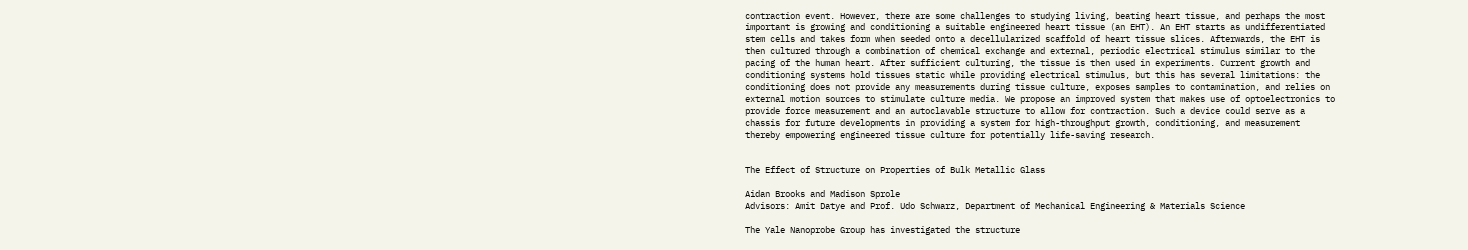contraction event. However, there are some challenges to studying living, beating heart tissue, and perhaps the most important is growing and conditioning a suitable engineered heart tissue (an EHT). An EHT starts as undifferentiated stem cells and takes form when seeded onto a decellularized scaffold of heart tissue slices. Afterwards, the EHT is then cultured through a combination of chemical exchange and external, periodic electrical stimulus similar to the pacing of the human heart. After sufficient culturing, the tissue is then used in experiments. Current growth and conditioning systems hold tissues static while providing electrical stimulus, but this has several limitations: the conditioning does not provide any measurements during tissue culture, exposes samples to contamination, and relies on external motion sources to stimulate culture media. We propose an improved system that makes use of optoelectronics to provide force measurement and an autoclavable structure to allow for contraction. Such a device could serve as a chassis for future developments in providing a system for high-throughput growth, conditioning, and measurement thereby empowering engineered tissue culture for potentially life-saving research.


The Effect of Structure on Properties of Bulk Metallic Glass

Aidan Brooks and Madison Sprole
Advisors: Amit Datye and Prof. Udo Schwarz, Department of Mechanical Engineering & Materials Science

The Yale Nanoprobe Group has investigated the structure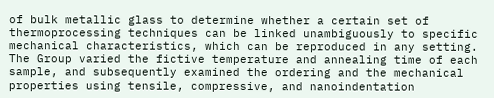of bulk metallic glass to determine whether a certain set of thermoprocessing techniques can be linked unambiguously to specific mechanical characteristics, which can be reproduced in any setting. The Group varied the fictive temperature and annealing time of each sample, and subsequently examined the ordering and the mechanical properties using tensile, compressive, and nanoindentation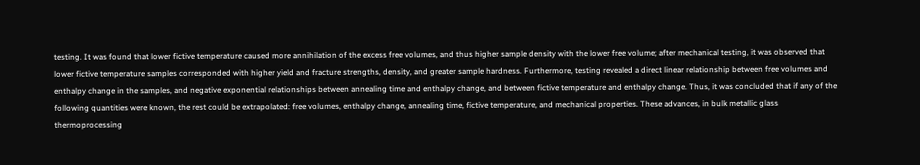testing. It was found that lower fictive temperature caused more annihilation of the excess free volumes, and thus higher sample density with the lower free volume; after mechanical testing, it was observed that lower fictive temperature samples corresponded with higher yield and fracture strengths, density, and greater sample hardness. Furthermore, testing revealed a direct linear relationship between free volumes and enthalpy change in the samples, and negative exponential relationships between annealing time and enthalpy change, and between fictive temperature and enthalpy change. Thus, it was concluded that if any of the following quantities were known, the rest could be extrapolated: free volumes, enthalpy change, annealing time, fictive temperature, and mechanical properties. These advances, in bulk metallic glass thermoprocessing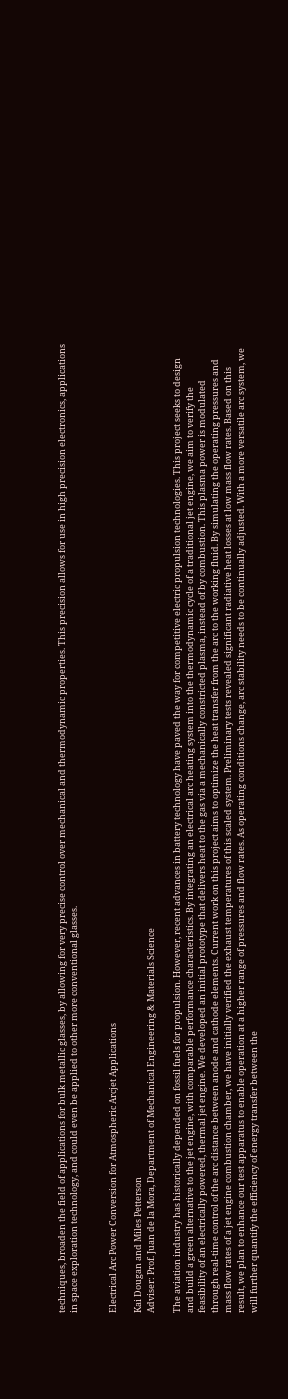techniques, broaden the field of applications for bulk metallic glasses, by allowing for very precise control over mechanical and thermodynamic properties. This precision allows for use in high precision electronics, applications in space exploration technology, and could even be applied to other more conventional glasses.


Electrical Arc Power Conversion for Atmospheric Arcjet Applications

Kai Dougan and Miles Petterson
Adviser: Prof. Juan de la Mora, Department of Mechanical Engineering & Materials Science

The aviation industry has historically depended on fossil fuels for propulsion. However, recent advances in battery technology have paved the way for competitive electric propulsion technologies. This project seeks to design and build a green alternative to the jet engine, with comparable performance characteristics. By integrating an electrical arc heating system into the thermodynamic cycle of a traditional jet engine, we aim to verify the feasibility of an electrically powered, thermal jet engine. We developed an initial prototype that delivers heat to the gas via a mechanically constricted plasma, instead of by combustion. This plasma power is modulated through real-time control of the arc distance between anode and cathode elements. Current work on this project aims to optimize the heat transfer from the arc to the working fluid. By simulating the operating pressures and mass flow rates of a jet engine combustion chamber, we have initially verified the exhaust temperatures of this scaled system. Preliminary tests revealed significant radiative heat losses at low mass flow rates. Based on this result, we plan to enhance our test apparatus to enable operation at a higher range of pressures and flow rates. As operating conditions change, arc stability needs to be continually adjusted. With a more versatile arc system, we will further quantify the efficiency of energy transfer between the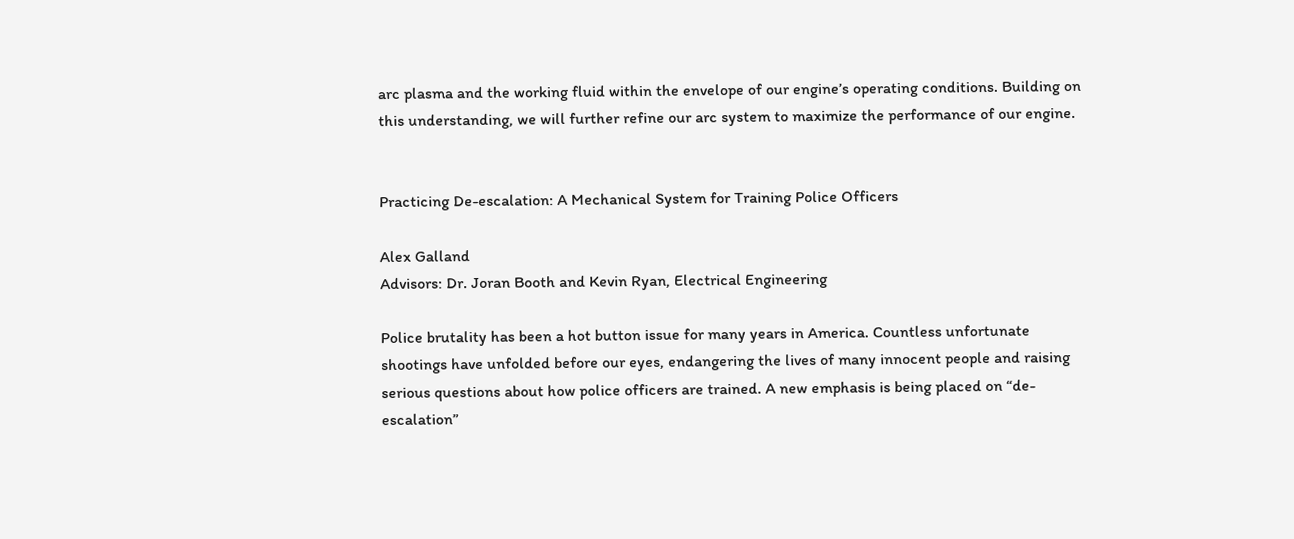arc plasma and the working fluid within the envelope of our engine’s operating conditions. Building on this understanding, we will further refine our arc system to maximize the performance of our engine.


Practicing De-escalation: A Mechanical System for Training Police Officers

Alex Galland
Advisors: Dr. Joran Booth and Kevin Ryan, Electrical Engineering

Police brutality has been a hot button issue for many years in America. Countless unfortunate shootings have unfolded before our eyes, endangering the lives of many innocent people and raising serious questions about how police officers are trained. A new emphasis is being placed on “de-escalation”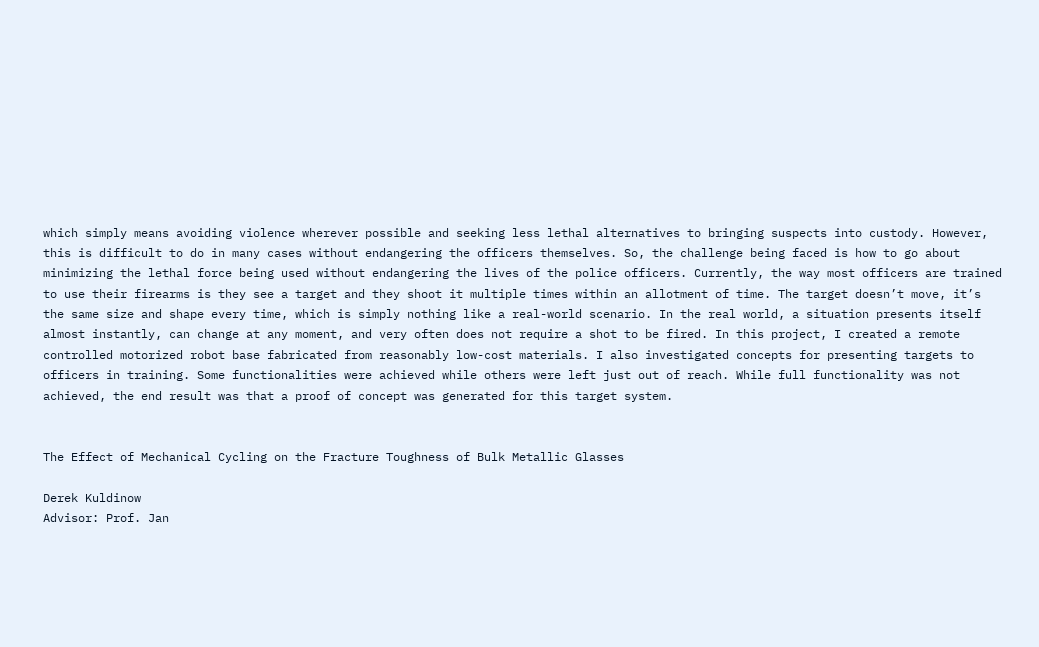which simply means avoiding violence wherever possible and seeking less lethal alternatives to bringing suspects into custody. However, this is difficult to do in many cases without endangering the officers themselves. So, the challenge being faced is how to go about minimizing the lethal force being used without endangering the lives of the police officers. Currently, the way most officers are trained to use their firearms is they see a target and they shoot it multiple times within an allotment of time. The target doesn’t move, it’s the same size and shape every time, which is simply nothing like a real-world scenario. In the real world, a situation presents itself almost instantly, can change at any moment, and very often does not require a shot to be fired. In this project, I created a remote controlled motorized robot base fabricated from reasonably low-cost materials. I also investigated concepts for presenting targets to officers in training. Some functionalities were achieved while others were left just out of reach. While full functionality was not achieved, the end result was that a proof of concept was generated for this target system.


The Effect of Mechanical Cycling on the Fracture Toughness of Bulk Metallic Glasses

Derek Kuldinow
Advisor: Prof. Jan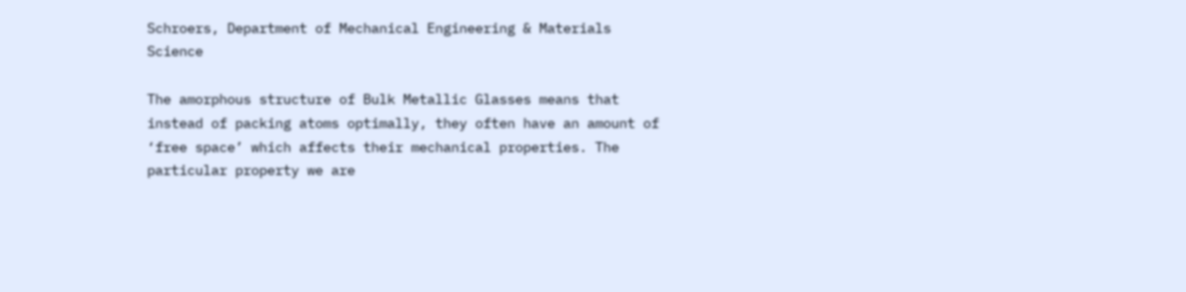Schroers, Department of Mechanical Engineering & Materials Science

The amorphous structure of Bulk Metallic Glasses means that instead of packing atoms optimally, they often have an amount of ‘free space’ which affects their mechanical properties. The particular property we are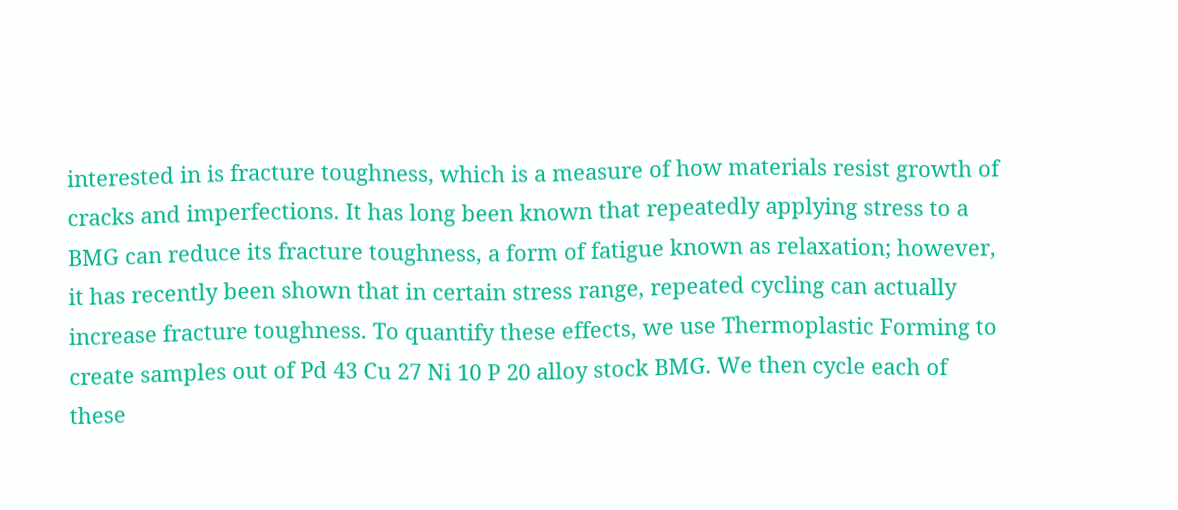interested in is fracture toughness, which is a measure of how materials resist growth of cracks and imperfections. It has long been known that repeatedly applying stress to a BMG can reduce its fracture toughness, a form of fatigue known as relaxation; however, it has recently been shown that in certain stress range, repeated cycling can actually increase fracture toughness. To quantify these effects, we use Thermoplastic Forming to create samples out of Pd 43 Cu 27 Ni 10 P 20 alloy stock BMG. We then cycle each of these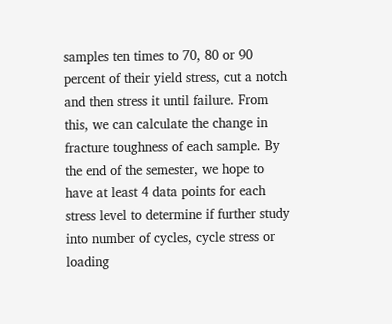samples ten times to 70, 80 or 90 percent of their yield stress, cut a notch and then stress it until failure. From this, we can calculate the change in fracture toughness of each sample. By the end of the semester, we hope to have at least 4 data points for each stress level to determine if further study into number of cycles, cycle stress or loading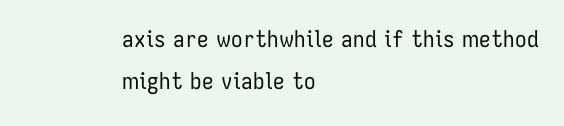axis are worthwhile and if this method might be viable to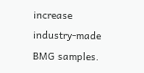increase industry-made BMG samples.